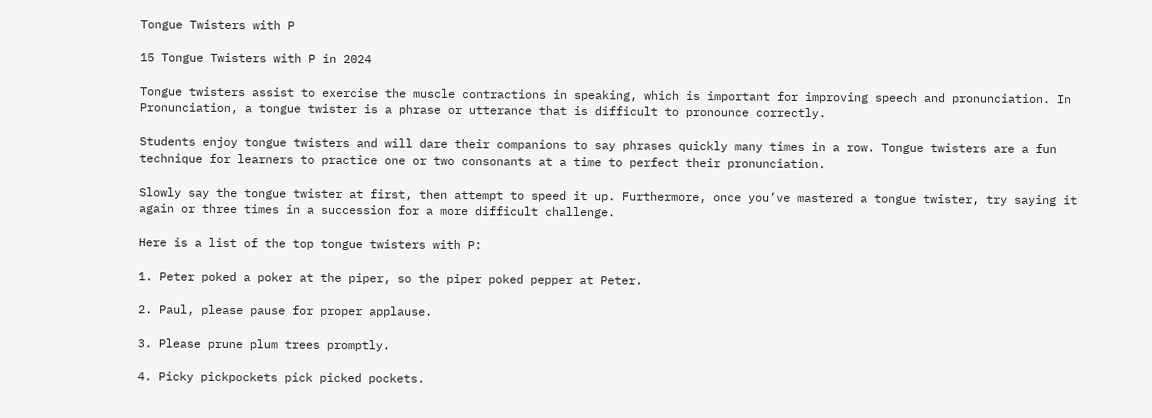Tongue Twisters with P

15 Tongue Twisters with P in 2024

Tongue twisters assist to exercise the muscle contractions in speaking, which is important for improving speech and pronunciation. In Pronunciation, a tongue twister is a phrase or utterance that is difficult to pronounce correctly.

Students enjoy tongue twisters and will dare their companions to say phrases quickly many times in a row. Tongue twisters are a fun technique for learners to practice one or two consonants at a time to perfect their pronunciation.

Slowly say the tongue twister at first, then attempt to speed it up. Furthermore, once you’ve mastered a tongue twister, try saying it again or three times in a succession for a more difficult challenge.

Here is a list of the top tongue twisters with P:

1. Peter poked a poker at the piper, so the piper poked pepper at Peter.

2. Paul, please pause for proper applause.

3. Please prune plum trees promptly.

4. Picky pickpockets pick picked pockets.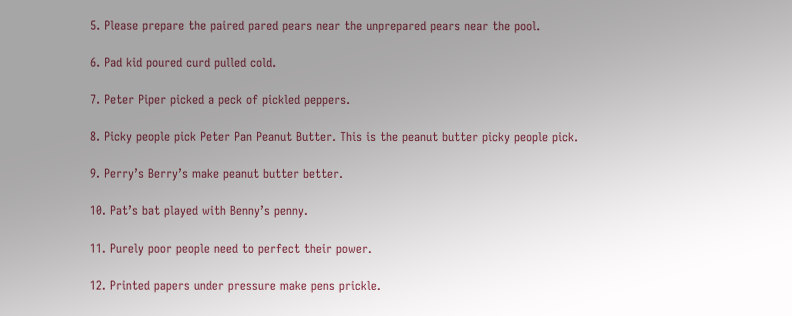5. Please prepare the paired pared pears near the unprepared pears near the pool.

6. Pad kid poured curd pulled cold.

7. Peter Piper picked a peck of pickled peppers.

8. Picky people pick Peter Pan Peanut Butter. This is the peanut butter picky people pick.

9. Perry’s Berry’s make peanut butter better.

10. Pat’s bat played with Benny’s penny.

11. Purely poor people need to perfect their power.

12. Printed papers under pressure make pens prickle.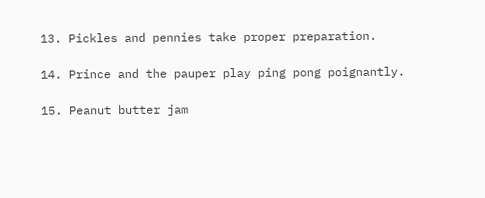13. Pickles and pennies take proper preparation.

14. Prince and the pauper play ping pong poignantly.

15. Peanut butter jam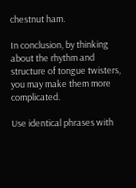chestnut ham.

In conclusion, by thinking about the rhythm and structure of tongue twisters, you may make them more complicated.

Use identical phrases with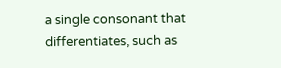a single consonant that differentiates, such as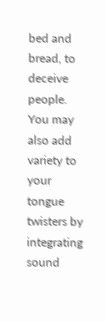bed and bread, to deceive people. You may also add variety to your tongue twisters by integrating sound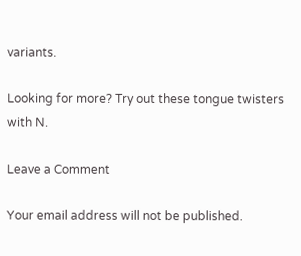variants.

Looking for more? Try out these tongue twisters with N.

Leave a Comment

Your email address will not be published.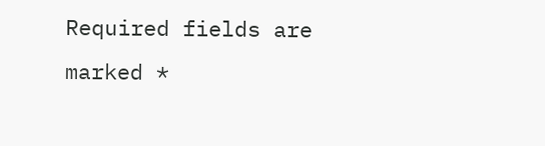Required fields are marked *